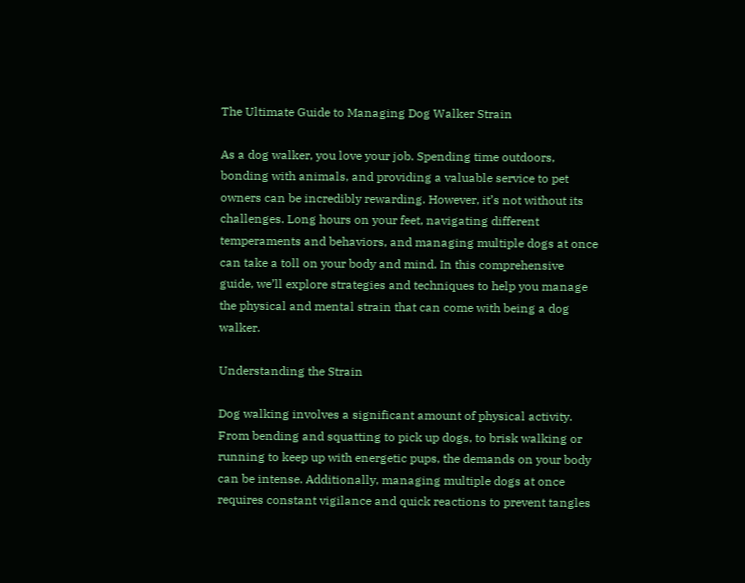The Ultimate Guide to Managing Dog Walker Strain

As a dog walker, you love your job. Spending time outdoors, bonding with animals, and providing a valuable service to pet owners can be incredibly rewarding. However, it’s not without its challenges. Long hours on your feet, navigating different temperaments and behaviors, and managing multiple dogs at once can take a toll on your body and mind. In this comprehensive guide, we’ll explore strategies and techniques to help you manage the physical and mental strain that can come with being a dog walker.

Understanding the Strain

Dog walking involves a significant amount of physical activity. From bending and squatting to pick up dogs, to brisk walking or running to keep up with energetic pups, the demands on your body can be intense. Additionally, managing multiple dogs at once requires constant vigilance and quick reactions to prevent tangles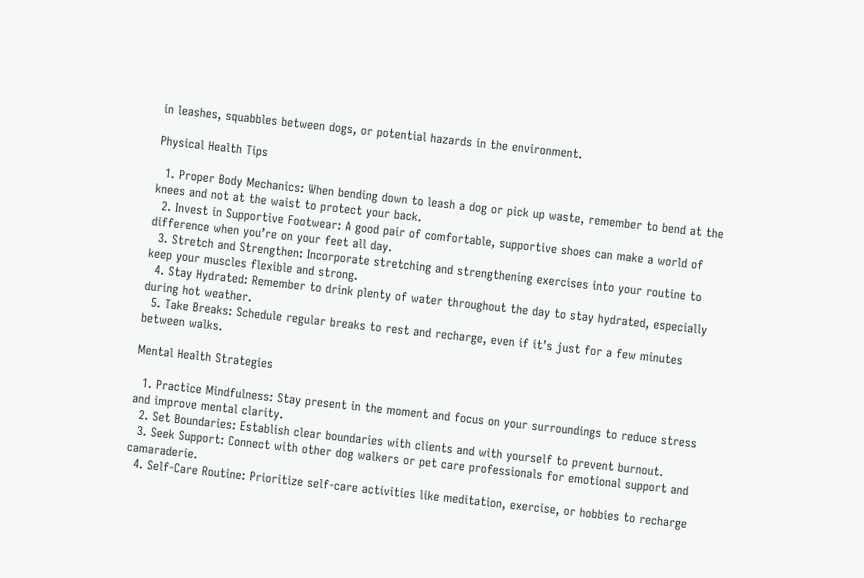in leashes, squabbles between dogs, or potential hazards in the environment.

Physical Health Tips

  1. Proper Body Mechanics: When bending down to leash a dog or pick up waste, remember to bend at the knees and not at the waist to protect your back.
  2. Invest in Supportive Footwear: A good pair of comfortable, supportive shoes can make a world of difference when you’re on your feet all day.
  3. Stretch and Strengthen: Incorporate stretching and strengthening exercises into your routine to keep your muscles flexible and strong.
  4. Stay Hydrated: Remember to drink plenty of water throughout the day to stay hydrated, especially during hot weather.
  5. Take Breaks: Schedule regular breaks to rest and recharge, even if it’s just for a few minutes between walks.

Mental Health Strategies

  1. Practice Mindfulness: Stay present in the moment and focus on your surroundings to reduce stress and improve mental clarity.
  2. Set Boundaries: Establish clear boundaries with clients and with yourself to prevent burnout.
  3. Seek Support: Connect with other dog walkers or pet care professionals for emotional support and camaraderie.
  4. Self-Care Routine: Prioritize self-care activities like meditation, exercise, or hobbies to recharge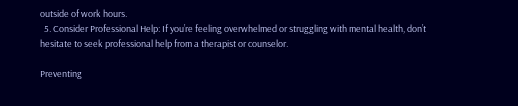outside of work hours.
  5. Consider Professional Help: If you’re feeling overwhelmed or struggling with mental health, don’t hesitate to seek professional help from a therapist or counselor.

Preventing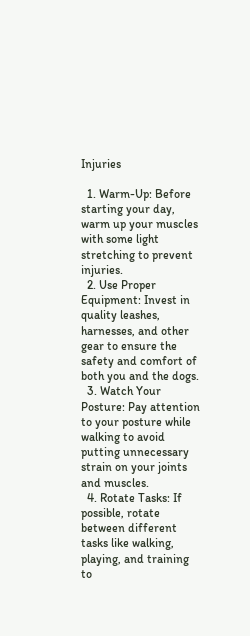Injuries

  1. Warm-Up: Before starting your day, warm up your muscles with some light stretching to prevent injuries.
  2. Use Proper Equipment: Invest in quality leashes, harnesses, and other gear to ensure the safety and comfort of both you and the dogs.
  3. Watch Your Posture: Pay attention to your posture while walking to avoid putting unnecessary strain on your joints and muscles.
  4. Rotate Tasks: If possible, rotate between different tasks like walking, playing, and training to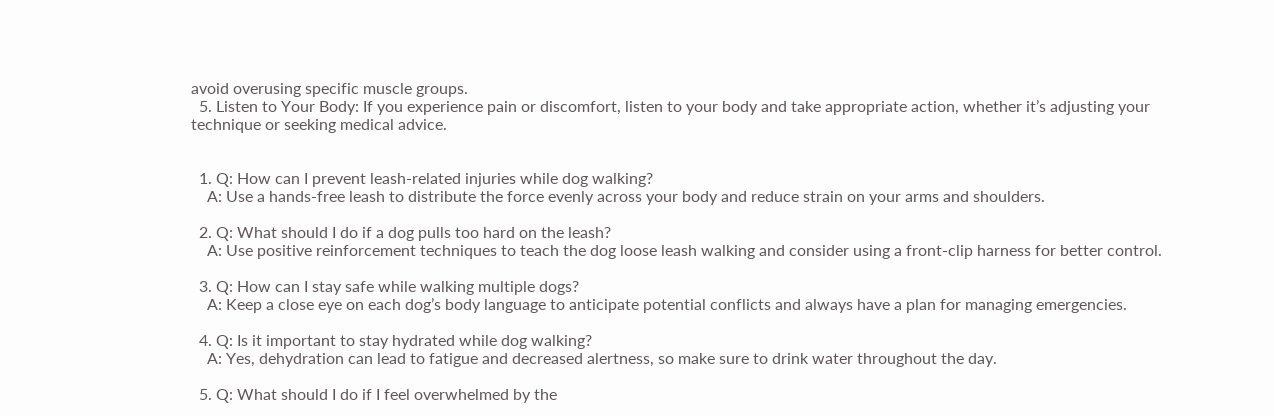avoid overusing specific muscle groups.
  5. Listen to Your Body: If you experience pain or discomfort, listen to your body and take appropriate action, whether it’s adjusting your technique or seeking medical advice.


  1. Q: How can I prevent leash-related injuries while dog walking?
    A: Use a hands-free leash to distribute the force evenly across your body and reduce strain on your arms and shoulders.

  2. Q: What should I do if a dog pulls too hard on the leash?
    A: Use positive reinforcement techniques to teach the dog loose leash walking and consider using a front-clip harness for better control.

  3. Q: How can I stay safe while walking multiple dogs?
    A: Keep a close eye on each dog’s body language to anticipate potential conflicts and always have a plan for managing emergencies.

  4. Q: Is it important to stay hydrated while dog walking?
    A: Yes, dehydration can lead to fatigue and decreased alertness, so make sure to drink water throughout the day.

  5. Q: What should I do if I feel overwhelmed by the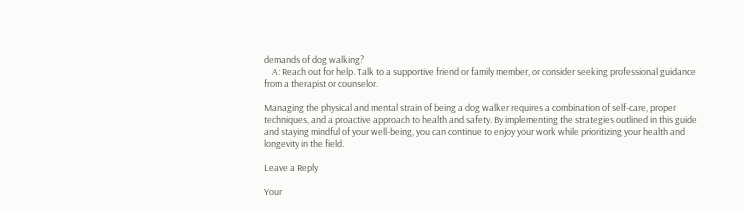demands of dog walking?
    A: Reach out for help. Talk to a supportive friend or family member, or consider seeking professional guidance from a therapist or counselor.

Managing the physical and mental strain of being a dog walker requires a combination of self-care, proper techniques, and a proactive approach to health and safety. By implementing the strategies outlined in this guide and staying mindful of your well-being, you can continue to enjoy your work while prioritizing your health and longevity in the field.

Leave a Reply

Your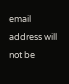email address will not be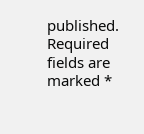published. Required fields are marked *